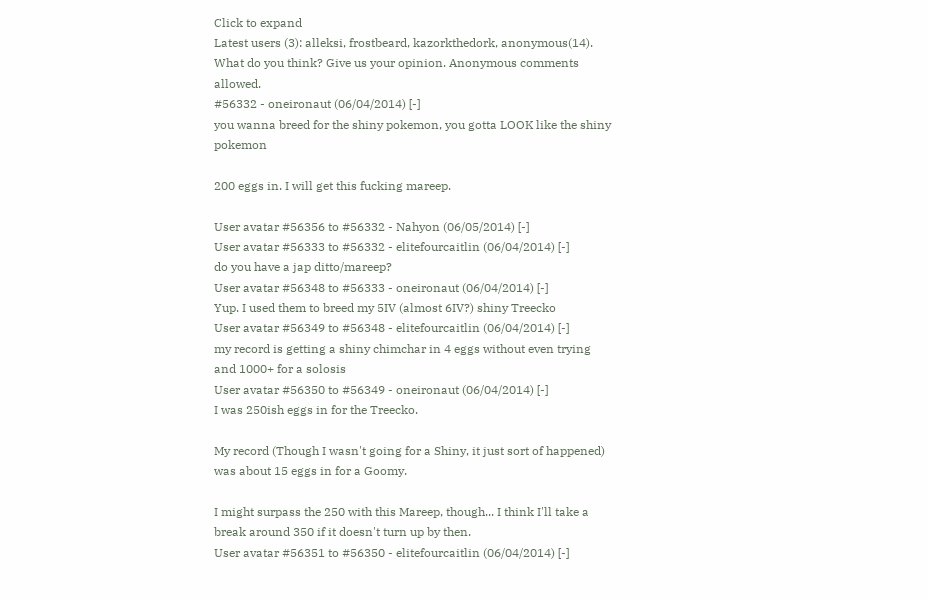Click to expand
Latest users (3): alleksi, frostbeard, kazorkthedork, anonymous(14).
What do you think? Give us your opinion. Anonymous comments allowed.
#56332 - oneironaut (06/04/2014) [-]
you wanna breed for the shiny pokemon, you gotta LOOK like the shiny pokemon

200 eggs in. I will get this fucking mareep.

User avatar #56356 to #56332 - Nahyon (06/05/2014) [-]
User avatar #56333 to #56332 - elitefourcaitlin (06/04/2014) [-]
do you have a jap ditto/mareep?
User avatar #56348 to #56333 - oneironaut (06/04/2014) [-]
Yup. I used them to breed my 5IV (almost 6IV?) shiny Treecko
User avatar #56349 to #56348 - elitefourcaitlin (06/04/2014) [-]
my record is getting a shiny chimchar in 4 eggs without even trying
and 1000+ for a solosis
User avatar #56350 to #56349 - oneironaut (06/04/2014) [-]
I was 250ish eggs in for the Treecko.

My record (Though I wasn't going for a Shiny, it just sort of happened) was about 15 eggs in for a Goomy.

I might surpass the 250 with this Mareep, though... I think I'll take a break around 350 if it doesn't turn up by then.
User avatar #56351 to #56350 - elitefourcaitlin (06/04/2014) [-]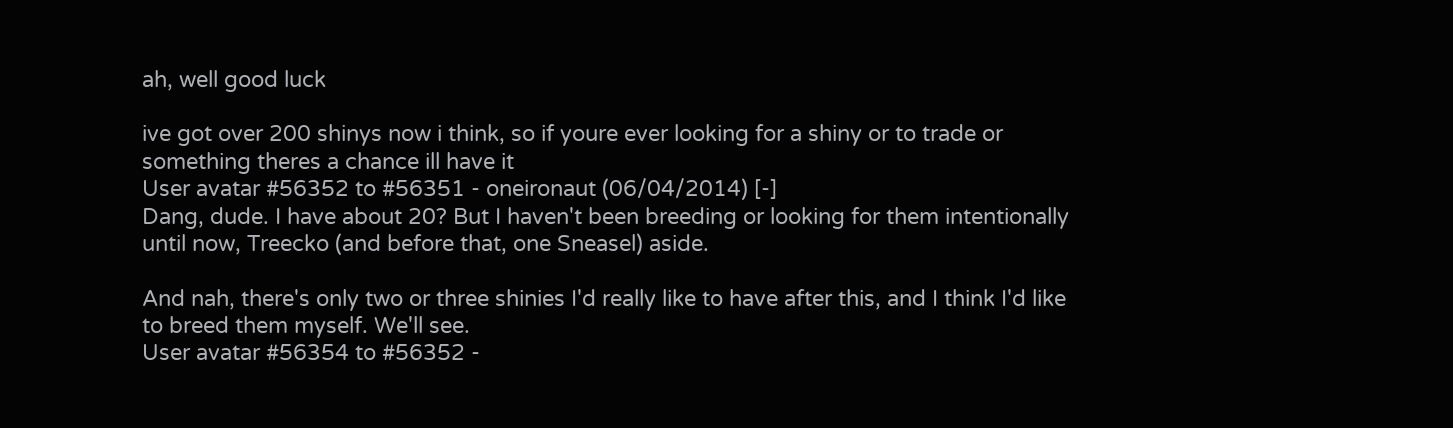ah, well good luck

ive got over 200 shinys now i think, so if youre ever looking for a shiny or to trade or something theres a chance ill have it
User avatar #56352 to #56351 - oneironaut (06/04/2014) [-]
Dang, dude. I have about 20? But I haven't been breeding or looking for them intentionally until now, Treecko (and before that, one Sneasel) aside.

And nah, there's only two or three shinies I'd really like to have after this, and I think I'd like to breed them myself. We'll see.
User avatar #56354 to #56352 -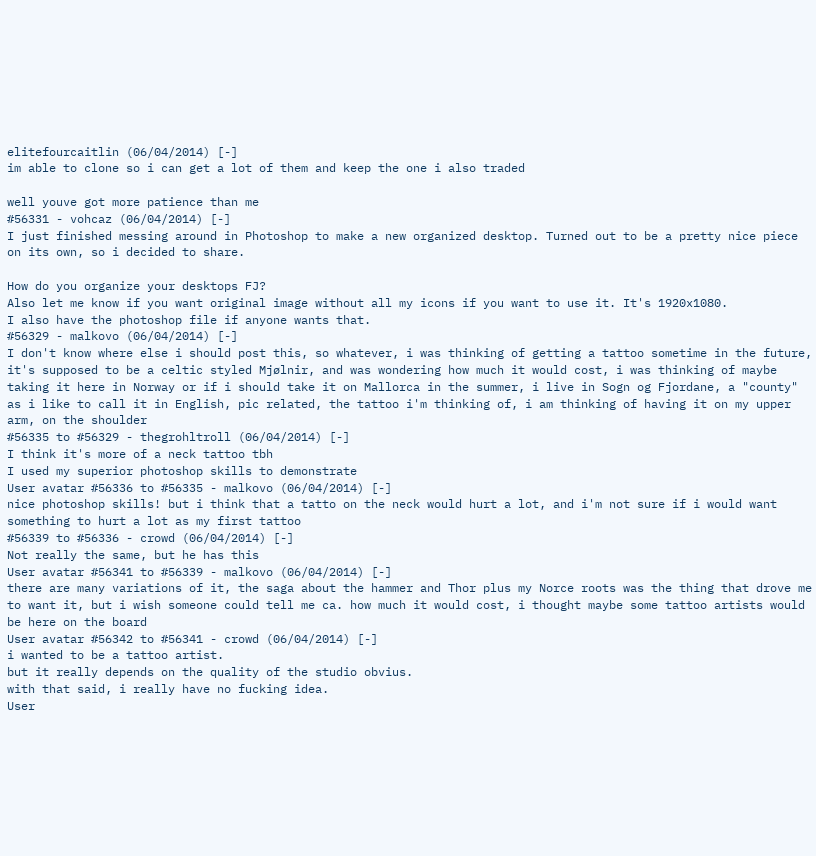elitefourcaitlin (06/04/2014) [-]
im able to clone so i can get a lot of them and keep the one i also traded

well youve got more patience than me
#56331 - vohcaz (06/04/2014) [-]
I just finished messing around in Photoshop to make a new organized desktop. Turned out to be a pretty nice piece on its own, so i decided to share.

How do you organize your desktops FJ?
Also let me know if you want original image without all my icons if you want to use it. It's 1920x1080.
I also have the photoshop file if anyone wants that.
#56329 - malkovo (06/04/2014) [-]
I don't know where else i should post this, so whatever, i was thinking of getting a tattoo sometime in the future, it's supposed to be a celtic styled Mjølnir, and was wondering how much it would cost, i was thinking of maybe taking it here in Norway or if i should take it on Mallorca in the summer, i live in Sogn og Fjordane, a "county" as i like to call it in English, pic related, the tattoo i'm thinking of, i am thinking of having it on my upper arm, on the shoulder
#56335 to #56329 - thegrohltroll (06/04/2014) [-]
I think it's more of a neck tattoo tbh
I used my superior photoshop skills to demonstrate
User avatar #56336 to #56335 - malkovo (06/04/2014) [-]
nice photoshop skills! but i think that a tatto on the neck would hurt a lot, and i'm not sure if i would want something to hurt a lot as my first tattoo
#56339 to #56336 - crowd (06/04/2014) [-]
Not really the same, but he has this
User avatar #56341 to #56339 - malkovo (06/04/2014) [-]
there are many variations of it, the saga about the hammer and Thor plus my Norce roots was the thing that drove me to want it, but i wish someone could tell me ca. how much it would cost, i thought maybe some tattoo artists would be here on the board
User avatar #56342 to #56341 - crowd (06/04/2014) [-]
i wanted to be a tattoo artist.
but it really depends on the quality of the studio obvius.
with that said, i really have no fucking idea.
User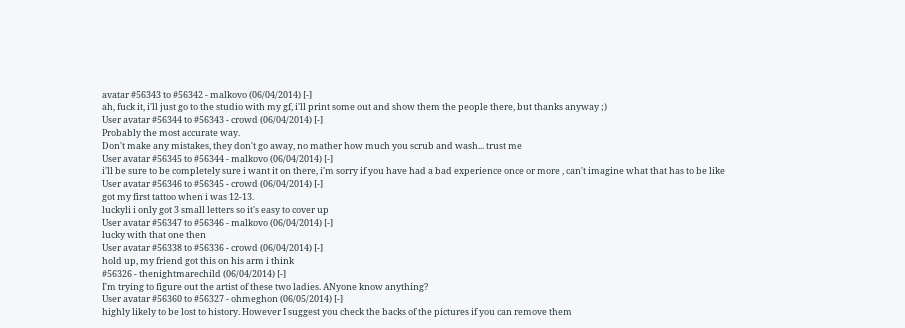avatar #56343 to #56342 - malkovo (06/04/2014) [-]
ah, fuck it, i'll just go to the studio with my gf, i'll print some out and show them the people there, but thanks anyway ;)
User avatar #56344 to #56343 - crowd (06/04/2014) [-]
Probably the most accurate way.
Don't make any mistakes, they don't go away, no mather how much you scrub and wash... trust me
User avatar #56345 to #56344 - malkovo (06/04/2014) [-]
i'll be sure to be completely sure i want it on there, i'm sorry if you have had a bad experience once or more , can't imagine what that has to be like
User avatar #56346 to #56345 - crowd (06/04/2014) [-]
got my first tattoo when i was 12-13.
luckyli i only got 3 small letters so it's easy to cover up
User avatar #56347 to #56346 - malkovo (06/04/2014) [-]
lucky with that one then
User avatar #56338 to #56336 - crowd (06/04/2014) [-]
hold up, my friend got this on his arm i think
#56326 - thenightmarechild (06/04/2014) [-]
I'm trying to figure out the artist of these two ladies. ANyone know anything?
User avatar #56360 to #56327 - ohmeghon (06/05/2014) [-]
highly likely to be lost to history. However I suggest you check the backs of the pictures if you can remove them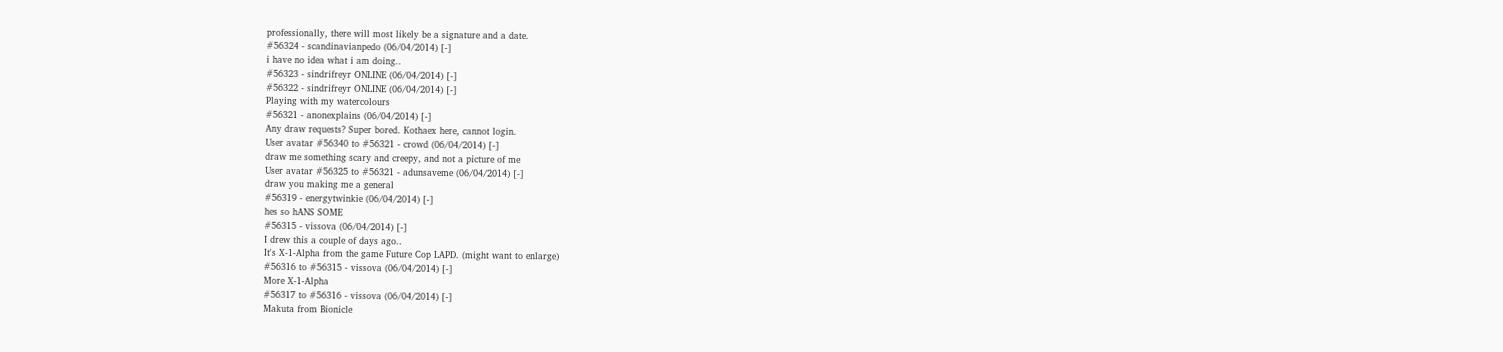professionally, there will most likely be a signature and a date.
#56324 - scandinavianpedo (06/04/2014) [-]
i have no idea what i am doing..
#56323 - sindrifreyr ONLINE (06/04/2014) [-]
#56322 - sindrifreyr ONLINE (06/04/2014) [-]
Playing with my watercolours
#56321 - anonexplains (06/04/2014) [-]
Any draw requests? Super bored. Kothaex here, cannot login.
User avatar #56340 to #56321 - crowd (06/04/2014) [-]
draw me something scary and creepy, and not a picture of me
User avatar #56325 to #56321 - adunsaveme (06/04/2014) [-]
draw you making me a general
#56319 - energytwinkie (06/04/2014) [-]
hes so hANS SOME
#56315 - vissova (06/04/2014) [-]
I drew this a couple of days ago..
It's X-1-Alpha from the game Future Cop LAPD. (might want to enlarge)
#56316 to #56315 - vissova (06/04/2014) [-]
More X-1-Alpha
#56317 to #56316 - vissova (06/04/2014) [-]
Makuta from Bionicle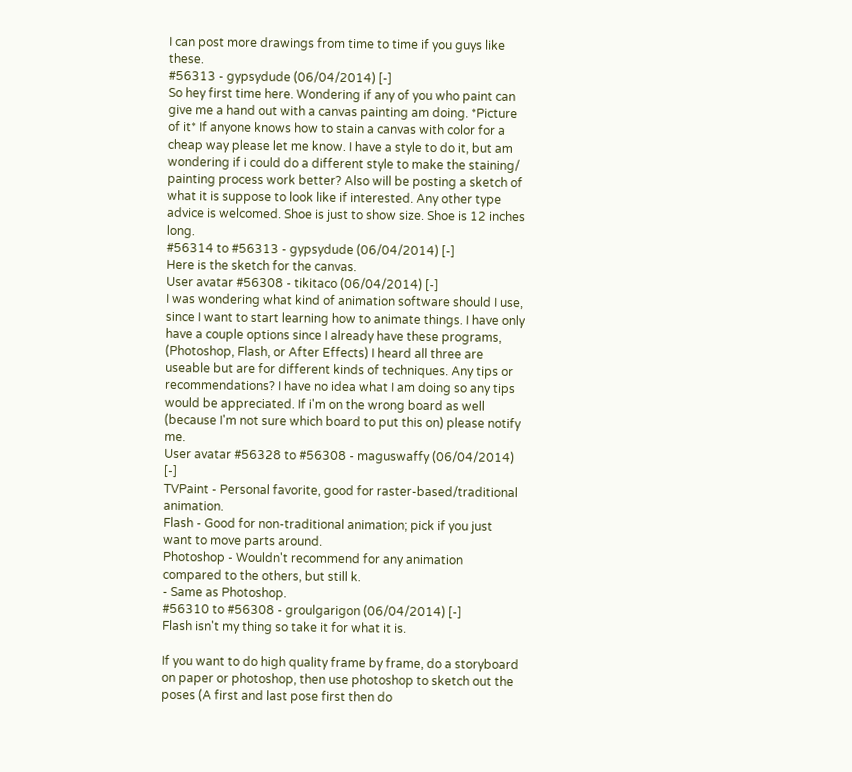I can post more drawings from time to time if you guys like these.
#56313 - gypsydude (06/04/2014) [-]
So hey first time here. Wondering if any of you who paint can give me a hand out with a canvas painting am doing. *Picture of it* If anyone knows how to stain a canvas with color for a cheap way please let me know. I have a style to do it, but am wondering if i could do a different style to make the staining/ painting process work better? Also will be posting a sketch of what it is suppose to look like if interested. Any other type advice is welcomed. Shoe is just to show size. Shoe is 12 inches long.
#56314 to #56313 - gypsydude (06/04/2014) [-]
Here is the sketch for the canvas.
User avatar #56308 - tikitaco (06/04/2014) [-]
I was wondering what kind of animation software should I use, since I want to start learning how to animate things. I have only have a couple options since I already have these programs, (Photoshop, Flash, or After Effects) I heard all three are useable but are for different kinds of techniques. Any tips or recommendations? I have no idea what I am doing so any tips would be appreciated. If i'm on the wrong board as well (because I'm not sure which board to put this on) please notify me.
User avatar #56328 to #56308 - maguswaffy (06/04/2014) [-]
TVPaint - Personal favorite, good for raster-based/traditional animation.
Flash - Good for non-traditional animation; pick if you just want to move parts around.
Photoshop - Wouldn't recommend for any animation compared to the others, but still k.
- Same as Photoshop.
#56310 to #56308 - groulgarigon (06/04/2014) [-]
Flash isn't my thing so take it for what it is.

If you want to do high quality frame by frame, do a storyboard on paper or photoshop, then use photoshop to sketch out the poses (A first and last pose first then do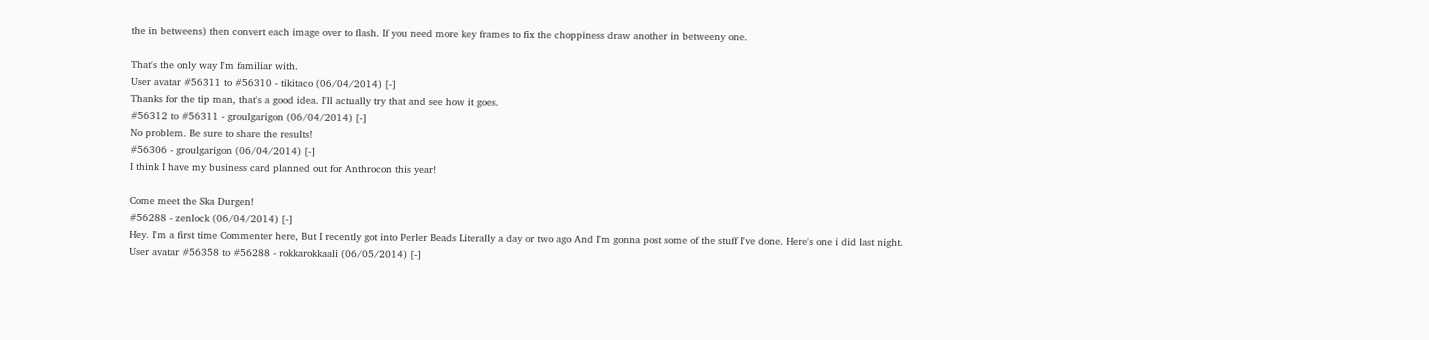the in betweens) then convert each image over to flash. If you need more key frames to fix the choppiness draw another in betweeny one.

That's the only way I'm familiar with.
User avatar #56311 to #56310 - tikitaco (06/04/2014) [-]
Thanks for the tip man, that's a good idea. I'll actually try that and see how it goes.
#56312 to #56311 - groulgarigon (06/04/2014) [-]
No problem. Be sure to share the results!
#56306 - groulgarigon (06/04/2014) [-]
I think I have my business card planned out for Anthrocon this year!

Come meet the Ska Durgen!
#56288 - zenlock (06/04/2014) [-]
Hey. I'm a first time Commenter here, But I recently got into Perler Beads Literally a day or two ago And I'm gonna post some of the stuff I've done. Here's one i did last night.
User avatar #56358 to #56288 - rokkarokkaali (06/05/2014) [-]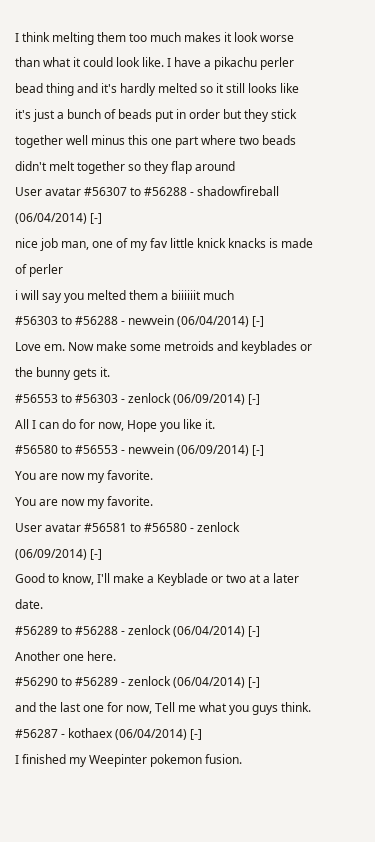I think melting them too much makes it look worse than what it could look like. I have a pikachu perler bead thing and it's hardly melted so it still looks like it's just a bunch of beads put in order but they stick together well minus this one part where two beads didn't melt together so they flap around
User avatar #56307 to #56288 - shadowfireball (06/04/2014) [-]
nice job man, one of my fav little knick knacks is made of perler
i will say you melted them a biiiiiit much
#56303 to #56288 - newvein (06/04/2014) [-]
Love em. Now make some metroids and keyblades or the bunny gets it.
#56553 to #56303 - zenlock (06/09/2014) [-]
All I can do for now, Hope you like it.
#56580 to #56553 - newvein (06/09/2014) [-]
You are now my favorite.
You are now my favorite.
User avatar #56581 to #56580 - zenlock (06/09/2014) [-]
Good to know, I'll make a Keyblade or two at a later date.
#56289 to #56288 - zenlock (06/04/2014) [-]
Another one here.
#56290 to #56289 - zenlock (06/04/2014) [-]
and the last one for now, Tell me what you guys think.
#56287 - kothaex (06/04/2014) [-]
I finished my Weepinter pokemon fusion.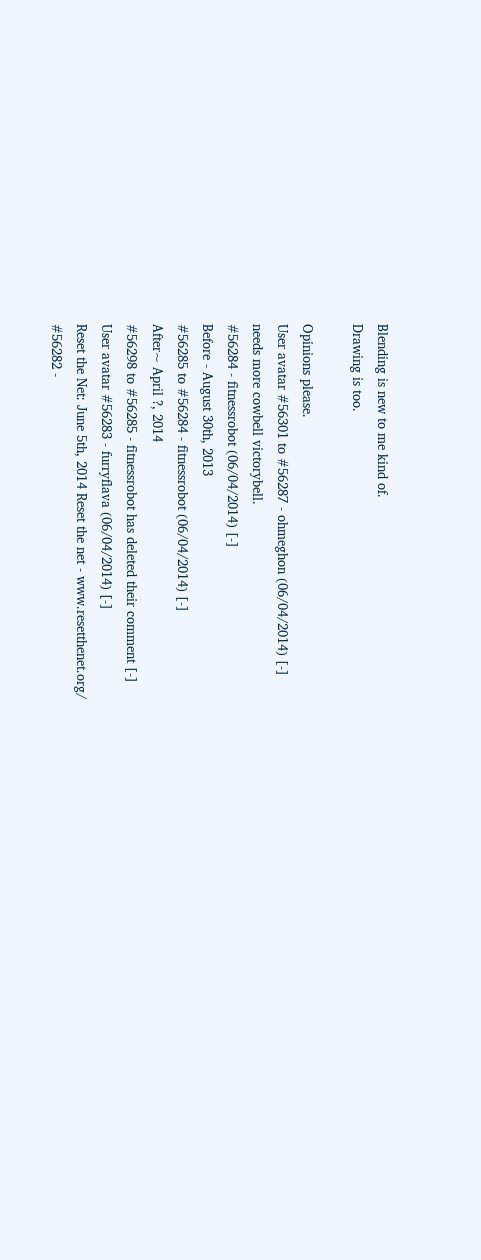Blending is new to me kind of.
Drawing is too.

Opinions please.
User avatar #56301 to #56287 - ohmeghon (06/04/2014) [-]
needs more cowbell victorybell.
#56284 - fitnessrobot (06/04/2014) [-]
Before - August 30th, 2013
#56285 to #56284 - fitnessrobot (06/04/2014) [-]
After~ April ?, 2014
#56298 to #56285 - fitnessrobot has deleted their comment [-]
User avatar #56283 - furryflava (06/04/2014) [-]
Reset the Net: June 5th, 2014 Reset the net - www.resetthenet.org/
#56282 -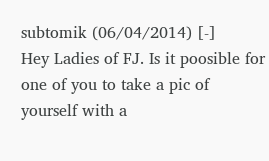subtomik (06/04/2014) [-]
Hey Ladies of FJ. Is it poosible for one of you to take a pic of yourself with a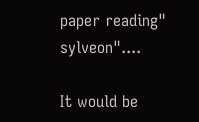paper reading" sylveon"....

It would be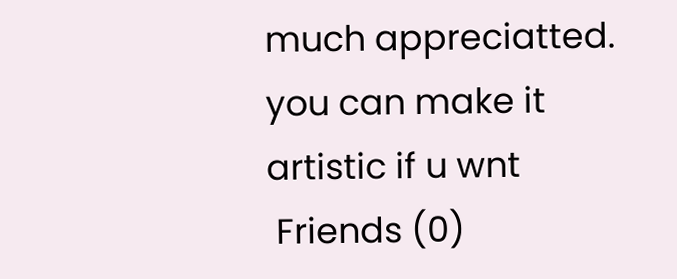much appreciatted. you can make it artistic if u wnt
 Friends (0)